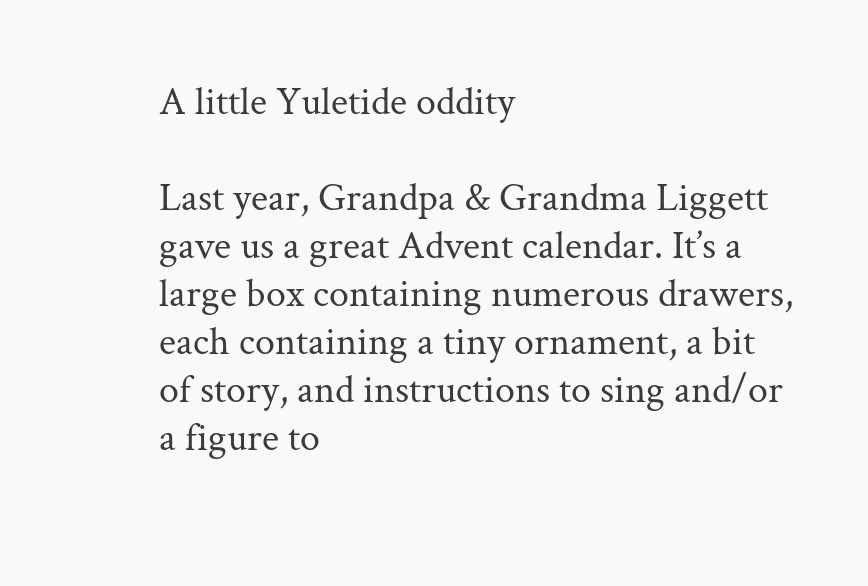A little Yuletide oddity

Last year, Grandpa & Grandma Liggett gave us a great Advent calendar. It’s a large box containing numerous drawers, each containing a tiny ornament, a bit of story, and instructions to sing and/or a figure to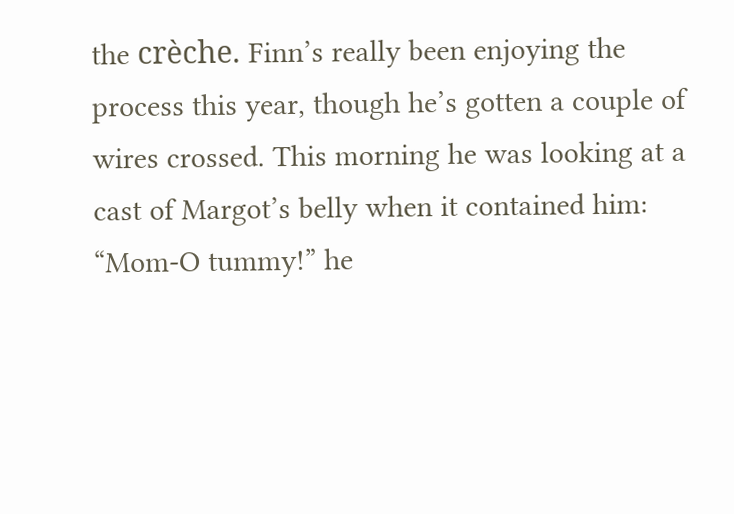the crèche. Finn’s really been enjoying the process this year, though he’s gotten a couple of wires crossed. This morning he was looking at a cast of Margot’s belly when it contained him:
“Mom-O tummy!” he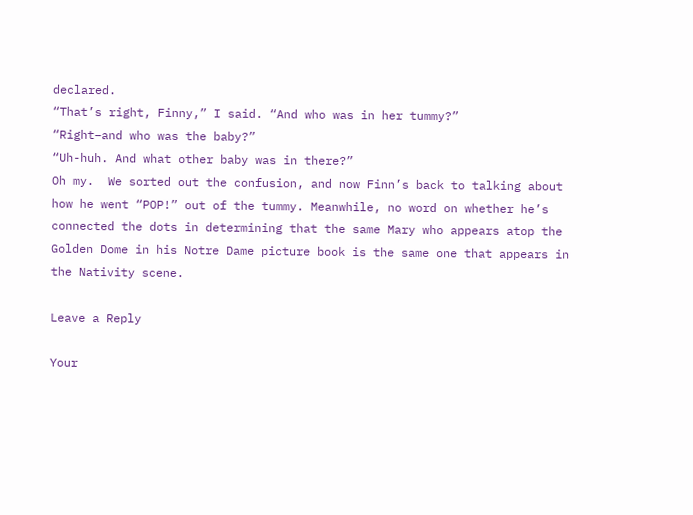declared.
“That’s right, Finny,” I said. “And who was in her tummy?”
“Right–and who was the baby?”
“Uh-huh. And what other baby was in there?”
Oh my.  We sorted out the confusion, and now Finn’s back to talking about how he went “POP!” out of the tummy. Meanwhile, no word on whether he’s connected the dots in determining that the same Mary who appears atop the Golden Dome in his Notre Dame picture book is the same one that appears in the Nativity scene.

Leave a Reply

Your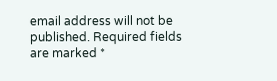email address will not be published. Required fields are marked *